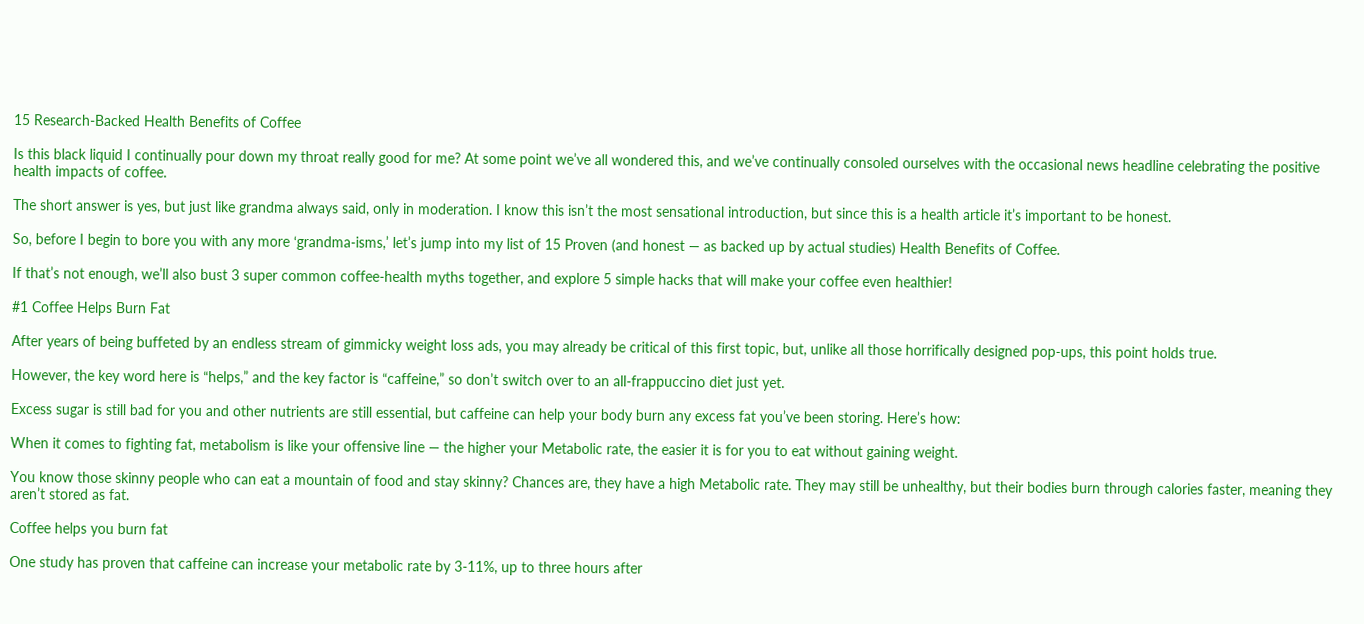15 Research-Backed Health Benefits of Coffee

Is this black liquid I continually pour down my throat really good for me? At some point we’ve all wondered this, and we’ve continually consoled ourselves with the occasional news headline celebrating the positive health impacts of coffee.

The short answer is yes, but just like grandma always said, only in moderation. I know this isn’t the most sensational introduction, but since this is a health article it’s important to be honest.

So, before I begin to bore you with any more ‘grandma-isms,’ let’s jump into my list of 15 Proven (and honest — as backed up by actual studies) Health Benefits of Coffee.

If that’s not enough, we’ll also bust 3 super common coffee-health myths together, and explore 5 simple hacks that will make your coffee even healthier!

#1 Coffee Helps Burn Fat

After years of being buffeted by an endless stream of gimmicky weight loss ads, you may already be critical of this first topic, but, unlike all those horrifically designed pop-ups, this point holds true.

However, the key word here is “helps,” and the key factor is “caffeine,” so don’t switch over to an all-frappuccino diet just yet.

Excess sugar is still bad for you and other nutrients are still essential, but caffeine can help your body burn any excess fat you’ve been storing. Here’s how:

When it comes to fighting fat, metabolism is like your offensive line — the higher your Metabolic rate, the easier it is for you to eat without gaining weight.

You know those skinny people who can eat a mountain of food and stay skinny? Chances are, they have a high Metabolic rate. They may still be unhealthy, but their bodies burn through calories faster, meaning they aren’t stored as fat.

Coffee helps you burn fat

One study has proven that caffeine can increase your metabolic rate by 3-11%, up to three hours after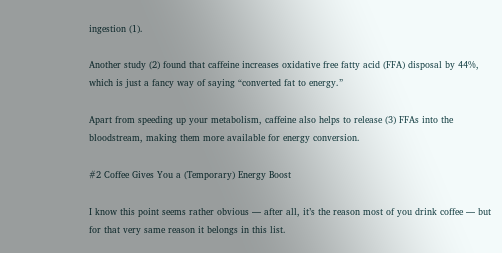ingestion (1).

Another study (2) found that caffeine increases oxidative free fatty acid (FFA) disposal by 44%, which is just a fancy way of saying “converted fat to energy.”

Apart from speeding up your metabolism, caffeine also helps to release (3) FFAs into the bloodstream, making them more available for energy conversion.

#2 Coffee Gives You a (Temporary) Energy Boost

I know this point seems rather obvious — after all, it’s the reason most of you drink coffee — but for that very same reason it belongs in this list.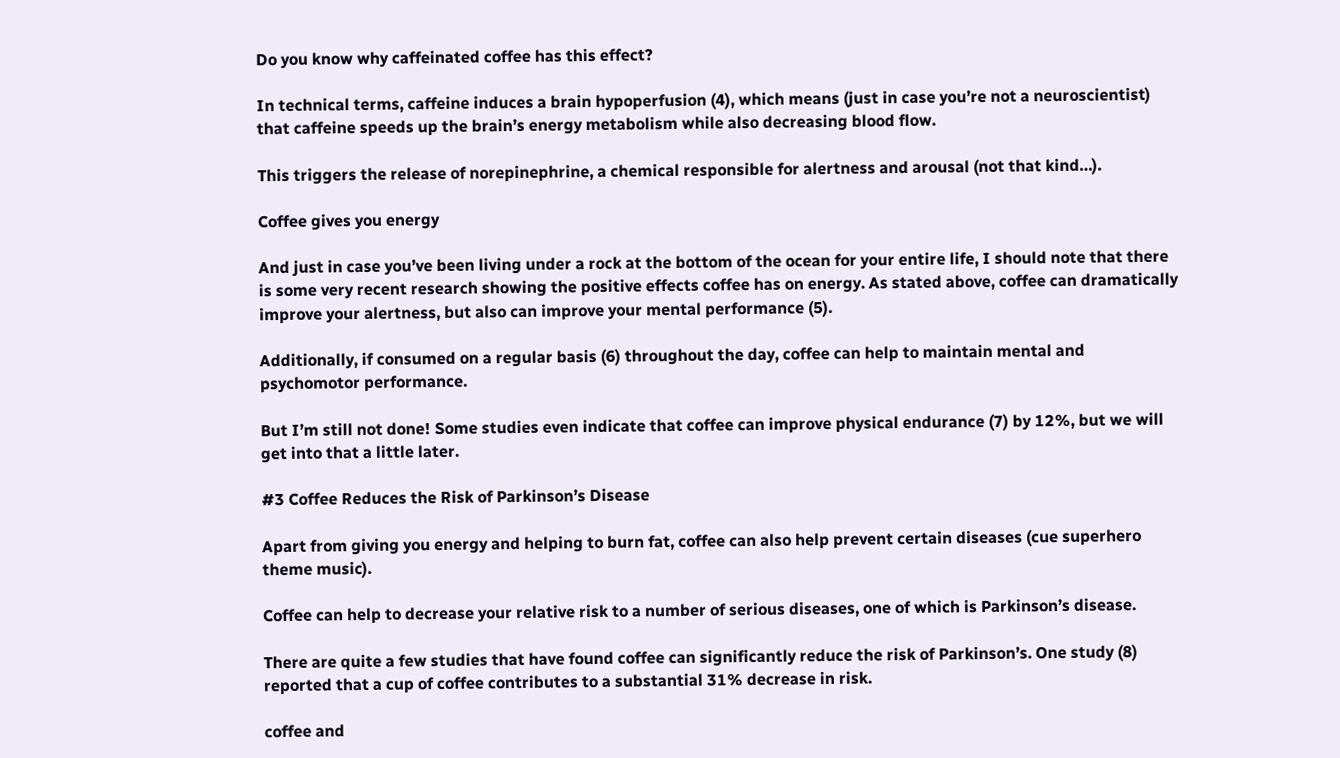Do you know why caffeinated coffee has this effect?

In technical terms, caffeine induces a brain hypoperfusion (4), which means (just in case you’re not a neuroscientist) that caffeine speeds up the brain’s energy metabolism while also decreasing blood flow.

This triggers the release of norepinephrine, a chemical responsible for alertness and arousal (not that kind…).

Coffee gives you energy

And just in case you’ve been living under a rock at the bottom of the ocean for your entire life, I should note that there is some very recent research showing the positive effects coffee has on energy. As stated above, coffee can dramatically improve your alertness, but also can improve your mental performance (5).

Additionally, if consumed on a regular basis (6) throughout the day, coffee can help to maintain mental and psychomotor performance.

But I’m still not done! Some studies even indicate that coffee can improve physical endurance (7) by 12%, but we will get into that a little later.

#3 Coffee Reduces the Risk of Parkinson’s Disease

Apart from giving you energy and helping to burn fat, coffee can also help prevent certain diseases (cue superhero theme music).

Coffee can help to decrease your relative risk to a number of serious diseases, one of which is Parkinson’s disease.

There are quite a few studies that have found coffee can significantly reduce the risk of Parkinson’s. One study (8) reported that a cup of coffee contributes to a substantial 31% decrease in risk.

coffee and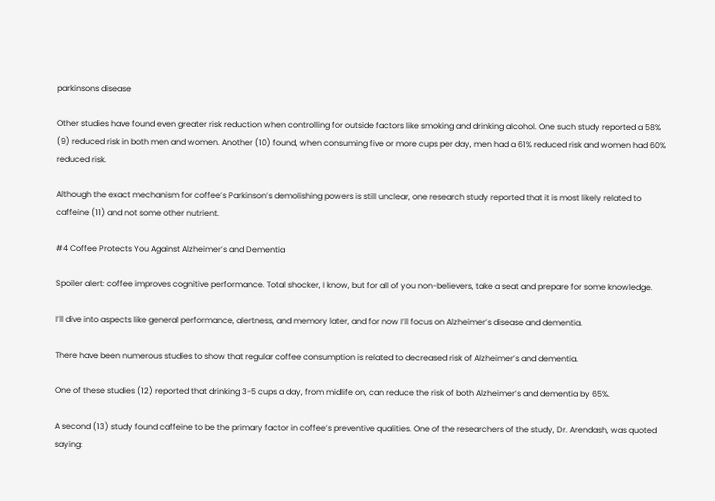parkinsons disease

Other studies have found even greater risk reduction when controlling for outside factors like smoking and drinking alcohol. One such study reported a 58% (9) reduced risk in both men and women. Another (10) found, when consuming five or more cups per day, men had a 61% reduced risk and women had 60% reduced risk.

Although the exact mechanism for coffee’s Parkinson’s demolishing powers is still unclear, one research study reported that it is most likely related to caffeine (11) and not some other nutrient.

#4 Coffee Protects You Against Alzheimer’s and Dementia

Spoiler alert: coffee improves cognitive performance. Total shocker, I know, but for all of you non-believers, take a seat and prepare for some knowledge.

I’ll dive into aspects like general performance, alertness, and memory later, and for now I’ll focus on Alzheimer’s disease and dementia.

There have been numerous studies to show that regular coffee consumption is related to decreased risk of Alzheimer’s and dementia.

One of these studies (12) reported that drinking 3-5 cups a day, from midlife on, can reduce the risk of both Alzheimer’s and dementia by 65%.

A second (13) study found caffeine to be the primary factor in coffee’s preventive qualities. One of the researchers of the study, Dr. Arendash, was quoted saying: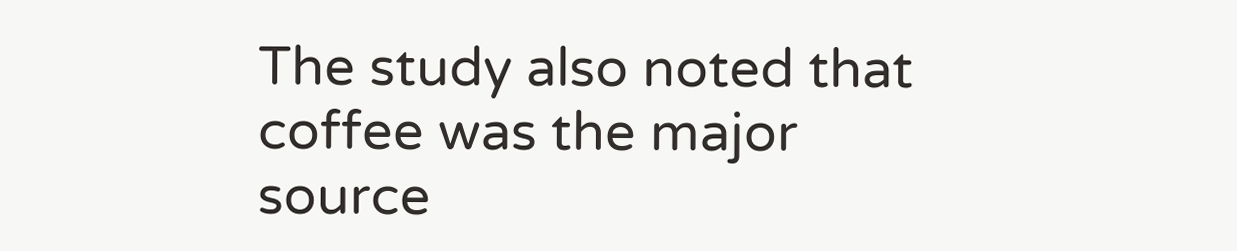The study also noted that coffee was the major source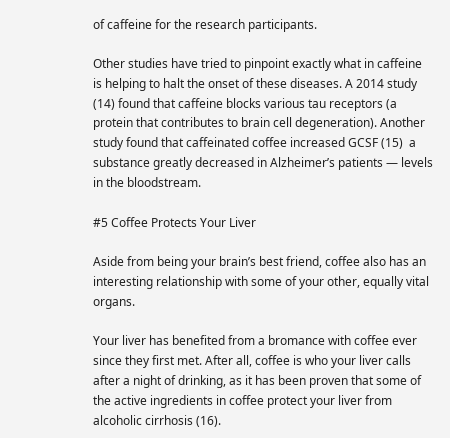of caffeine for the research participants.

Other studies have tried to pinpoint exactly what in caffeine is helping to halt the onset of these diseases. A 2014 study (14) found that caffeine blocks various tau receptors (a protein that contributes to brain cell degeneration). Another study found that caffeinated coffee increased GCSF (15)  a substance greatly decreased in Alzheimer’s patients — levels in the bloodstream.

#5 Coffee Protects Your Liver

Aside from being your brain’s best friend, coffee also has an interesting relationship with some of your other, equally vital organs.

Your liver has benefited from a bromance with coffee ever since they first met. After all, coffee is who your liver calls after a night of drinking, as it has been proven that some of the active ingredients in coffee protect your liver from alcoholic cirrhosis (16).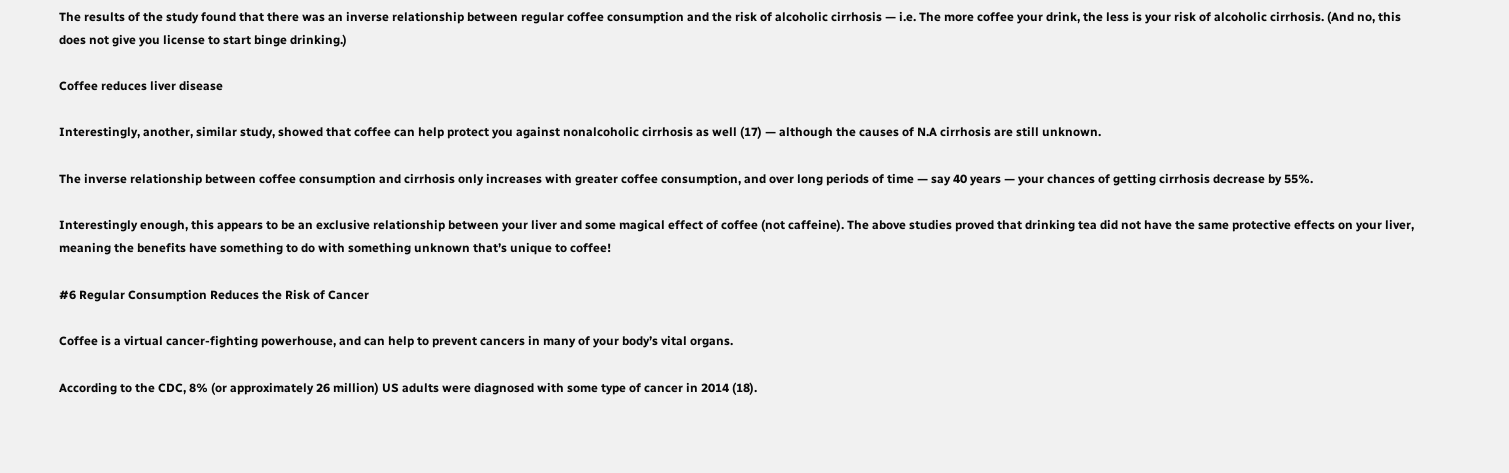The results of the study found that there was an inverse relationship between regular coffee consumption and the risk of alcoholic cirrhosis — i.e. The more coffee your drink, the less is your risk of alcoholic cirrhosis. (And no, this does not give you license to start binge drinking.)

Coffee reduces liver disease

Interestingly, another, similar study, showed that coffee can help protect you against nonalcoholic cirrhosis as well (17) — although the causes of N.A cirrhosis are still unknown.

The inverse relationship between coffee consumption and cirrhosis only increases with greater coffee consumption, and over long periods of time — say 40 years — your chances of getting cirrhosis decrease by 55%.

Interestingly enough, this appears to be an exclusive relationship between your liver and some magical effect of coffee (not caffeine). The above studies proved that drinking tea did not have the same protective effects on your liver, meaning the benefits have something to do with something unknown that’s unique to coffee!

#6 Regular Consumption Reduces the Risk of Cancer

Coffee is a virtual cancer-fighting powerhouse, and can help to prevent cancers in many of your body’s vital organs.

According to the CDC, 8% (or approximately 26 million) US adults were diagnosed with some type of cancer in 2014 (18).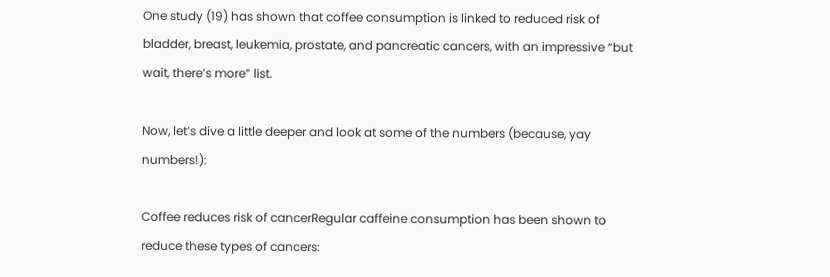One study (19) has shown that coffee consumption is linked to reduced risk of bladder, breast, leukemia, prostate, and pancreatic cancers, with an impressive “but wait, there’s more” list.

Now, let’s dive a little deeper and look at some of the numbers (because, yay numbers!):

Coffee reduces risk of cancerRegular caffeine consumption has been shown to reduce these types of cancers: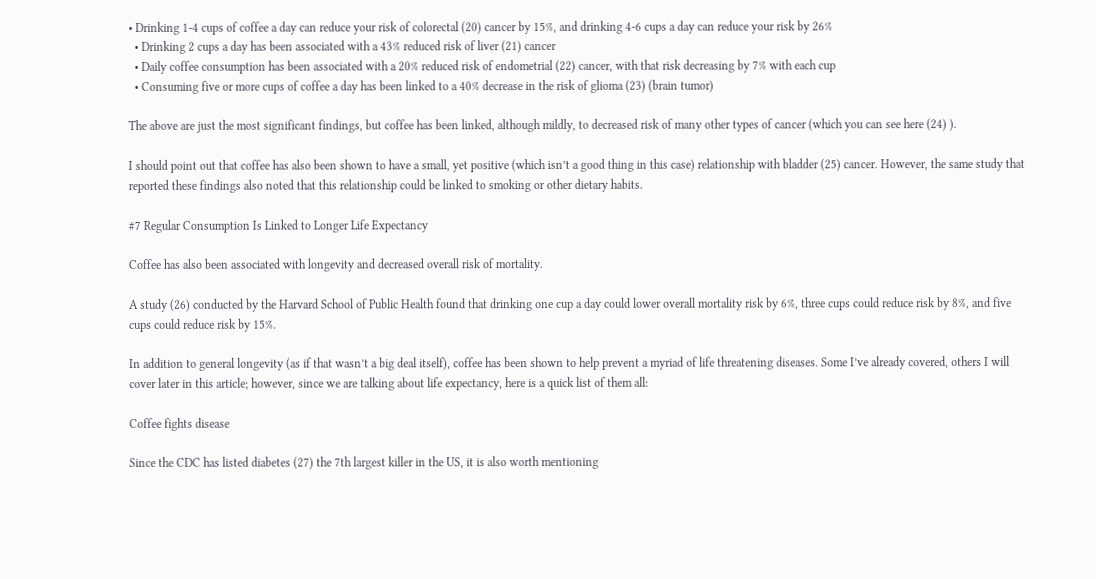• Drinking 1-4 cups of coffee a day can reduce your risk of colorectal (20) cancer by 15%, and drinking 4-6 cups a day can reduce your risk by 26%
  • Drinking 2 cups a day has been associated with a 43% reduced risk of liver (21) cancer
  • Daily coffee consumption has been associated with a 20% reduced risk of endometrial (22) cancer, with that risk decreasing by 7% with each cup
  • Consuming five or more cups of coffee a day has been linked to a 40% decrease in the risk of glioma (23) (brain tumor)

The above are just the most significant findings, but coffee has been linked, although mildly, to decreased risk of many other types of cancer (which you can see here (24) ).

I should point out that coffee has also been shown to have a small, yet positive (which isn’t a good thing in this case) relationship with bladder (25) cancer. However, the same study that reported these findings also noted that this relationship could be linked to smoking or other dietary habits.

#7 Regular Consumption Is Linked to Longer Life Expectancy

Coffee has also been associated with longevity and decreased overall risk of mortality.

A study (26) conducted by the Harvard School of Public Health found that drinking one cup a day could lower overall mortality risk by 6%, three cups could reduce risk by 8%, and five cups could reduce risk by 15%.

In addition to general longevity (as if that wasn’t a big deal itself), coffee has been shown to help prevent a myriad of life threatening diseases. Some I’ve already covered, others I will cover later in this article; however, since we are talking about life expectancy, here is a quick list of them all:

Coffee fights disease

Since the CDC has listed diabetes (27) the 7th largest killer in the US, it is also worth mentioning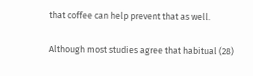that coffee can help prevent that as well.

Although most studies agree that habitual (28)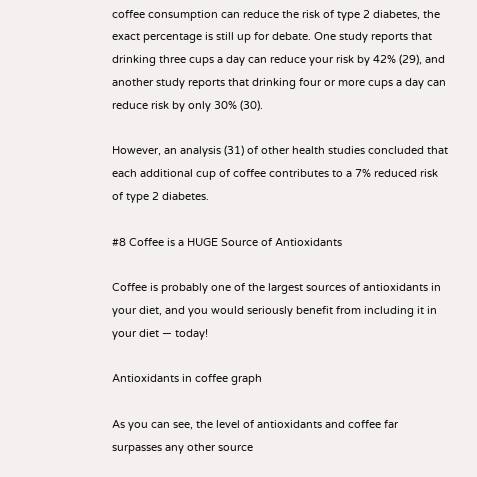coffee consumption can reduce the risk of type 2 diabetes, the exact percentage is still up for debate. One study reports that drinking three cups a day can reduce your risk by 42% (29), and another study reports that drinking four or more cups a day can reduce risk by only 30% (30).

However, an analysis (31) of other health studies concluded that each additional cup of coffee contributes to a 7% reduced risk of type 2 diabetes.

#8 Coffee is a HUGE Source of Antioxidants

Coffee is probably one of the largest sources of antioxidants in your diet, and you would seriously benefit from including it in your diet — today!

Antioxidants in coffee graph

As you can see, the level of antioxidants and coffee far surpasses any other source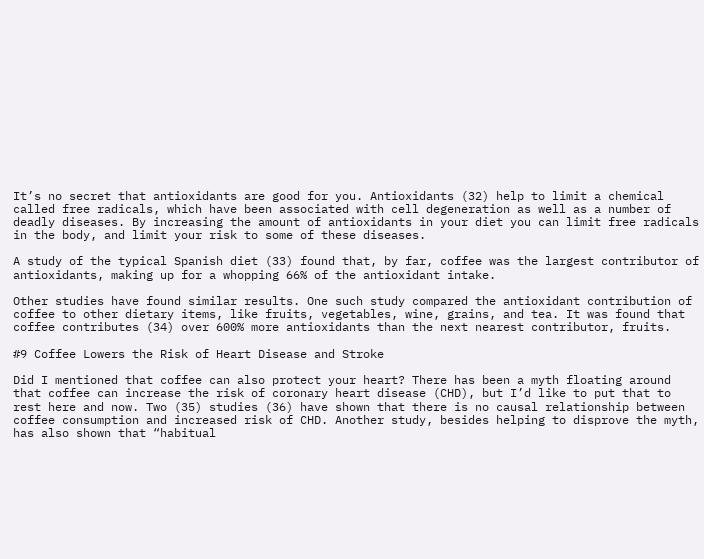It’s no secret that antioxidants are good for you. Antioxidants (32) help to limit a chemical called free radicals, which have been associated with cell degeneration as well as a number of deadly diseases. By increasing the amount of antioxidants in your diet you can limit free radicals in the body, and limit your risk to some of these diseases.

A study of the typical Spanish diet (33) found that, by far, coffee was the largest contributor of antioxidants, making up for a whopping 66% of the antioxidant intake.

Other studies have found similar results. One such study compared the antioxidant contribution of coffee to other dietary items, like fruits, vegetables, wine, grains, and tea. It was found that coffee contributes (34) over 600% more antioxidants than the next nearest contributor, fruits.

#9 Coffee Lowers the Risk of Heart Disease and Stroke

Did I mentioned that coffee can also protect your heart? There has been a myth floating around that coffee can increase the risk of coronary heart disease (CHD), but I’d like to put that to rest here and now. Two (35) studies (36) have shown that there is no causal relationship between coffee consumption and increased risk of CHD. Another study, besides helping to disprove the myth, has also shown that “habitual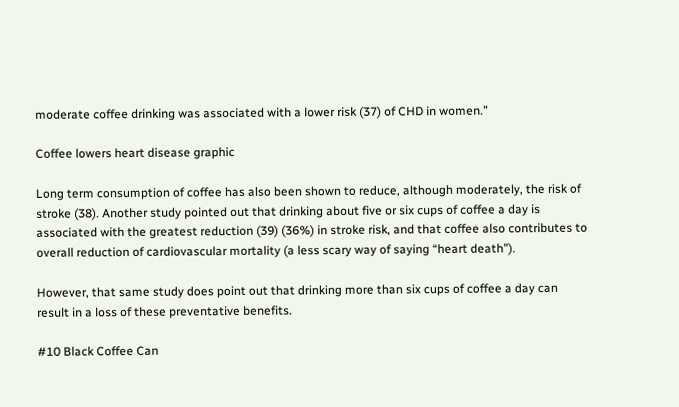moderate coffee drinking was associated with a lower risk (37) of CHD in women.”

Coffee lowers heart disease graphic

Long term consumption of coffee has also been shown to reduce, although moderately, the risk of stroke (38). Another study pointed out that drinking about five or six cups of coffee a day is associated with the greatest reduction (39) (36%) in stroke risk, and that coffee also contributes to overall reduction of cardiovascular mortality (a less scary way of saying “heart death”).

However, that same study does point out that drinking more than six cups of coffee a day can result in a loss of these preventative benefits.

#10 Black Coffee Can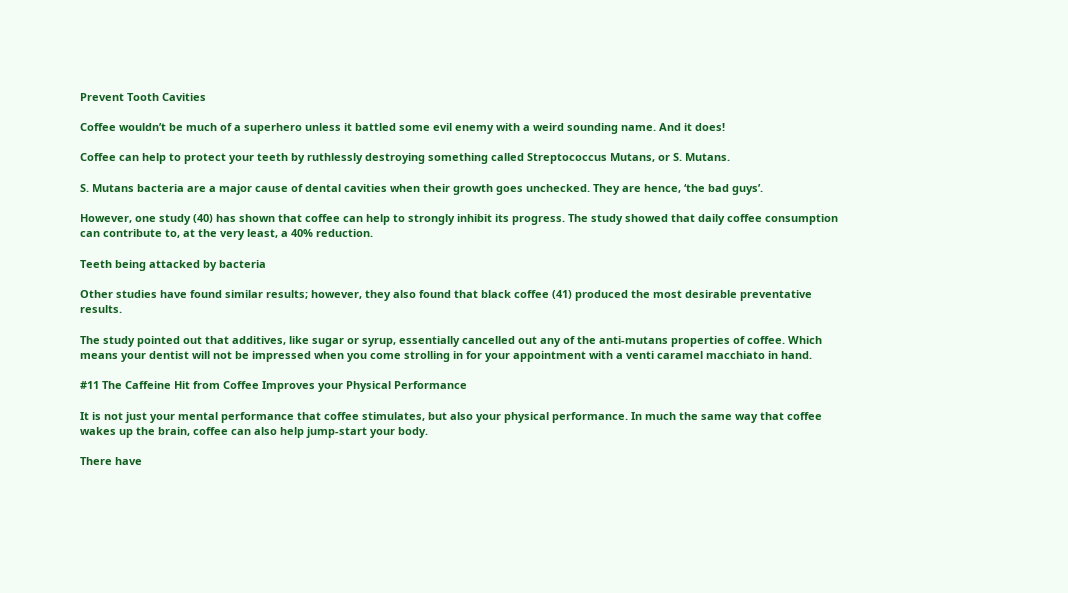Prevent Tooth Cavities

Coffee wouldn’t be much of a superhero unless it battled some evil enemy with a weird sounding name. And it does!

Coffee can help to protect your teeth by ruthlessly destroying something called Streptococcus Mutans, or S. Mutans.

S. Mutans bacteria are a major cause of dental cavities when their growth goes unchecked. They are hence, ‘the bad guys’.

However, one study (40) has shown that coffee can help to strongly inhibit its progress. The study showed that daily coffee consumption can contribute to, at the very least, a 40% reduction.

Teeth being attacked by bacteria

Other studies have found similar results; however, they also found that black coffee (41) produced the most desirable preventative results.

The study pointed out that additives, like sugar or syrup, essentially cancelled out any of the anti-mutans properties of coffee. Which means your dentist will not be impressed when you come strolling in for your appointment with a venti caramel macchiato in hand.

#11 The Caffeine Hit from Coffee Improves your Physical Performance

It is not just your mental performance that coffee stimulates, but also your physical performance. In much the same way that coffee wakes up the brain, coffee can also help jump-start your body.

There have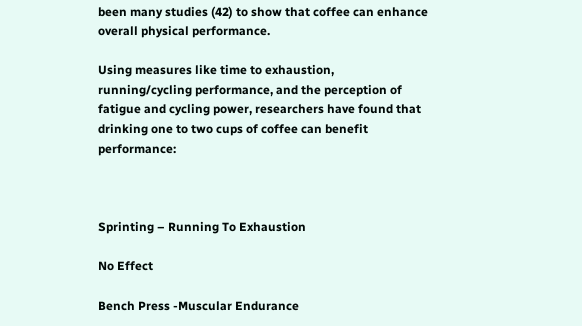been many studies (42) to show that coffee can enhance overall physical performance.

Using measures like time to exhaustion, running/cycling performance, and the perception of fatigue and cycling power, researchers have found that drinking one to two cups of coffee can benefit performance:



Sprinting – Running To Exhaustion

No Effect

Bench Press -Muscular Endurance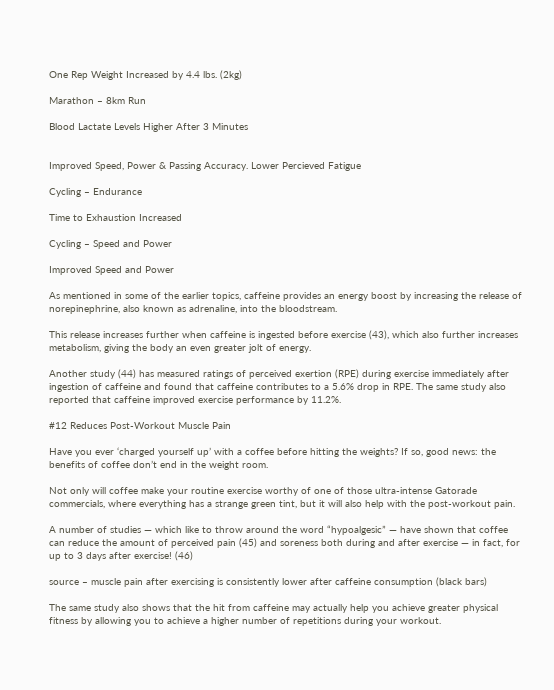One Rep Weight Increased by 4.4 lbs. (2kg)

Marathon – 8km Run

Blood Lactate Levels Higher After 3 Minutes


Improved Speed, Power & Passing Accuracy. Lower Percieved Fatigue

Cycling – Endurance

Time to Exhaustion Increased

Cycling – Speed and Power

Improved Speed and Power

As mentioned in some of the earlier topics, caffeine provides an energy boost by increasing the release of norepinephrine, also known as adrenaline, into the bloodstream.

This release increases further when caffeine is ingested before exercise (43), which also further increases metabolism, giving the body an even greater jolt of energy.

Another study (44) has measured ratings of perceived exertion (RPE) during exercise immediately after ingestion of caffeine and found that caffeine contributes to a 5.6% drop in RPE. The same study also reported that caffeine improved exercise performance by 11.2%.

#12 Reduces Post-Workout Muscle Pain

Have you ever ‘charged yourself up’ with a coffee before hitting the weights? If so, good news: the benefits of coffee don’t end in the weight room.

Not only will coffee make your routine exercise worthy of one of those ultra-intense Gatorade commercials, where everything has a strange green tint, but it will also help with the post-workout pain.

A number of studies — which like to throw around the word “hypoalgesic” — have shown that coffee can reduce the amount of perceived pain (45) and soreness both during and after exercise — in fact, for up to 3 days after exercise! (46)

source – muscle pain after exercising is consistently lower after caffeine consumption (black bars)

The same study also shows that the hit from caffeine may actually help you achieve greater physical fitness by allowing you to achieve a higher number of repetitions during your workout.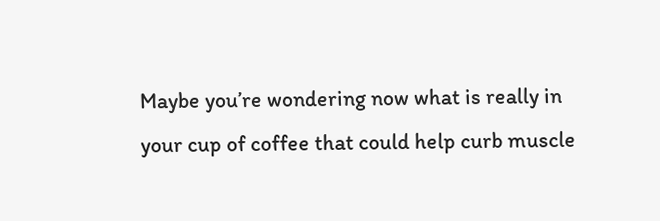Maybe you’re wondering now what is really in your cup of coffee that could help curb muscle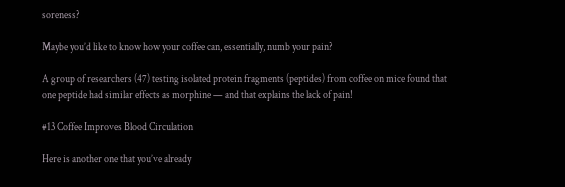soreness?

Maybe you’d like to know how your coffee can, essentially, numb your pain?

A group of researchers (47) testing isolated protein fragments (peptides) from coffee on mice found that one peptide had similar effects as morphine — and that explains the lack of pain!

#13 Coffee Improves Blood Circulation

Here is another one that you’ve already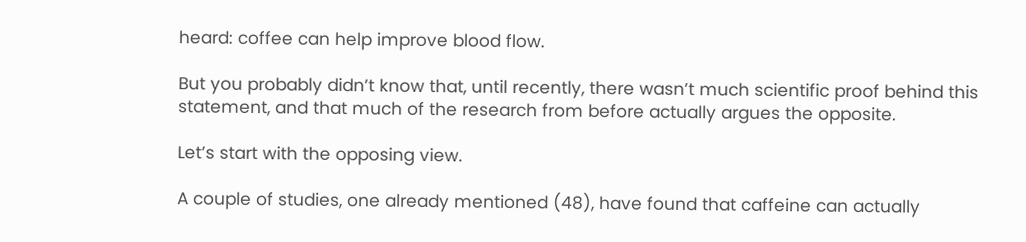heard: coffee can help improve blood flow.

But you probably didn’t know that, until recently, there wasn’t much scientific proof behind this statement, and that much of the research from before actually argues the opposite.

Let’s start with the opposing view.

A couple of studies, one already mentioned (48), have found that caffeine can actually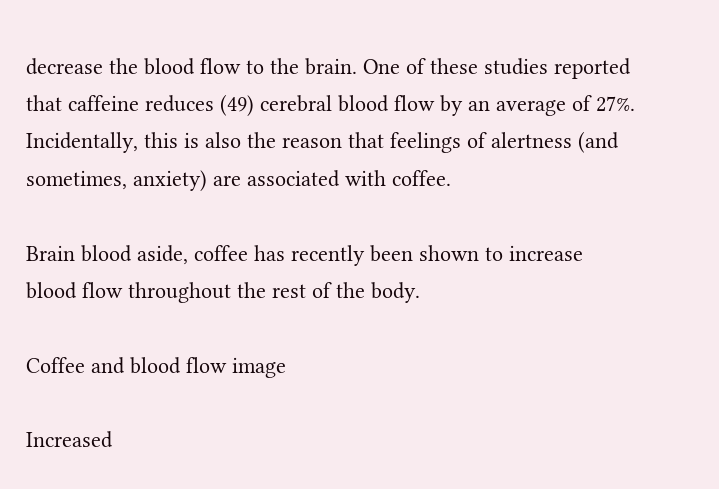decrease the blood flow to the brain. One of these studies reported that caffeine reduces (49) cerebral blood flow by an average of 27%. Incidentally, this is also the reason that feelings of alertness (and sometimes, anxiety) are associated with coffee.

Brain blood aside, coffee has recently been shown to increase blood flow throughout the rest of the body.

Coffee and blood flow image

Increased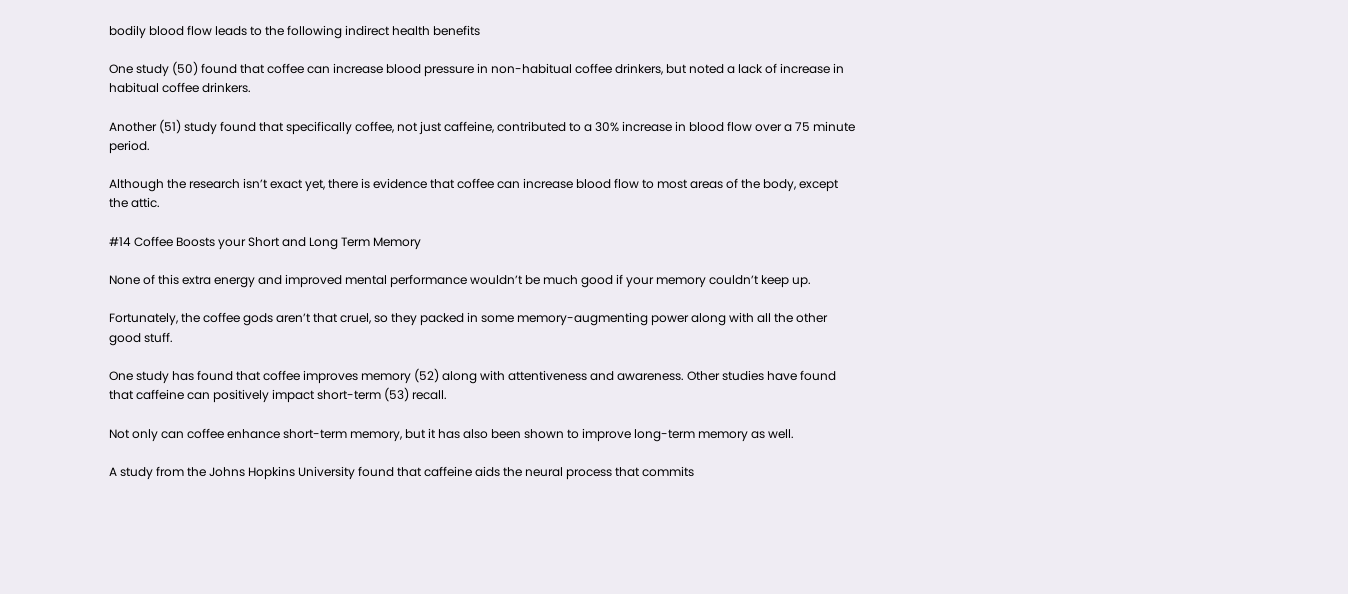bodily blood flow leads to the following indirect health benefits

One study (50) found that coffee can increase blood pressure in non-habitual coffee drinkers, but noted a lack of increase in habitual coffee drinkers.

Another (51) study found that specifically coffee, not just caffeine, contributed to a 30% increase in blood flow over a 75 minute period.

Although the research isn’t exact yet, there is evidence that coffee can increase blood flow to most areas of the body, except the attic.

#14 Coffee Boosts your Short and Long Term Memory

None of this extra energy and improved mental performance wouldn’t be much good if your memory couldn’t keep up.

Fortunately, the coffee gods aren’t that cruel, so they packed in some memory-augmenting power along with all the other good stuff.

One study has found that coffee improves memory (52) along with attentiveness and awareness. Other studies have found that caffeine can positively impact short-term (53) recall.

Not only can coffee enhance short-term memory, but it has also been shown to improve long-term memory as well.

A study from the Johns Hopkins University found that caffeine aids the neural process that commits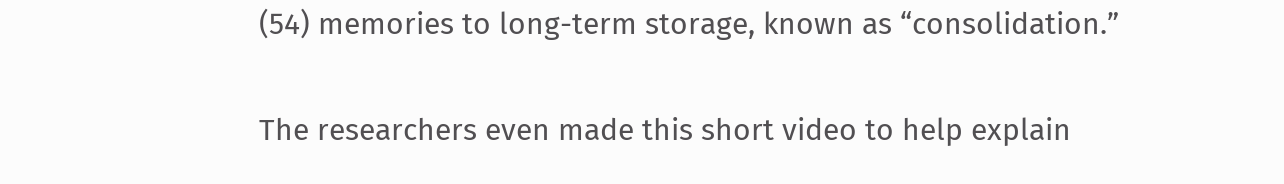(54) memories to long-term storage, known as “consolidation.”

The researchers even made this short video to help explain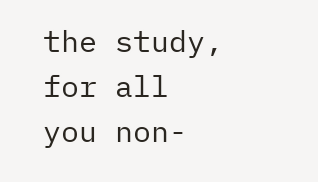the study, for all you non-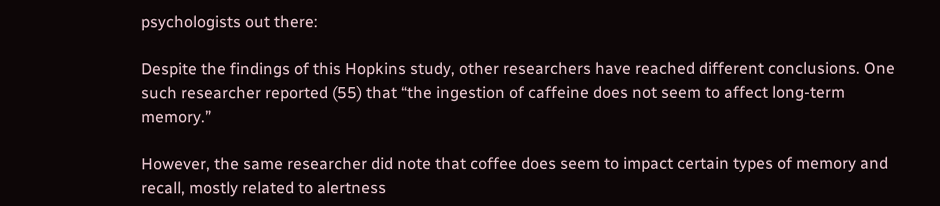psychologists out there:

Despite the findings of this Hopkins study, other researchers have reached different conclusions. One such researcher reported (55) that “the ingestion of caffeine does not seem to affect long-term memory.”

However, the same researcher did note that coffee does seem to impact certain types of memory and recall, mostly related to alertness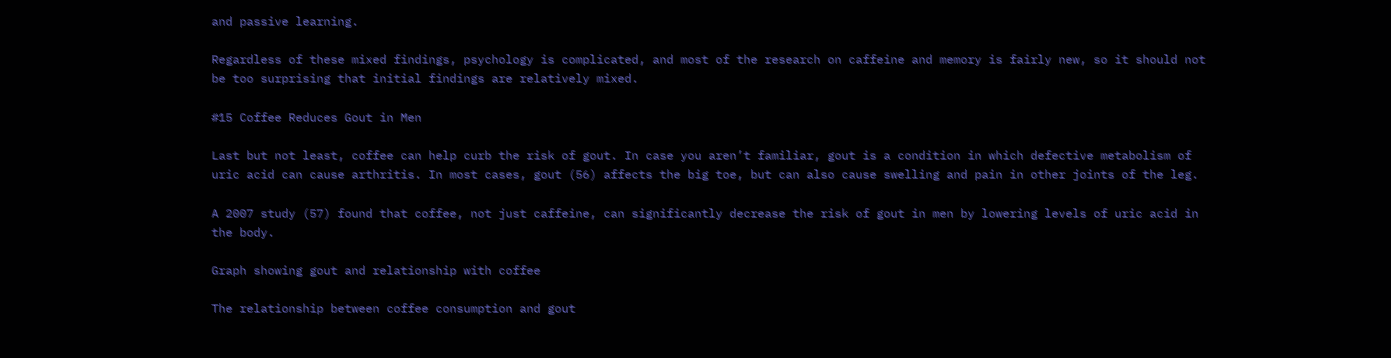and passive learning.

Regardless of these mixed findings, psychology is complicated, and most of the research on caffeine and memory is fairly new, so it should not be too surprising that initial findings are relatively mixed.

#15 Coffee Reduces Gout in Men

Last but not least, coffee can help curb the risk of gout. In case you aren’t familiar, gout is a condition in which defective metabolism of uric acid can cause arthritis. In most cases, gout (56) affects the big toe, but can also cause swelling and pain in other joints of the leg.

A 2007 study (57) found that coffee, not just caffeine, can significantly decrease the risk of gout in men by lowering levels of uric acid in the body.

Graph showing gout and relationship with coffee

The relationship between coffee consumption and gout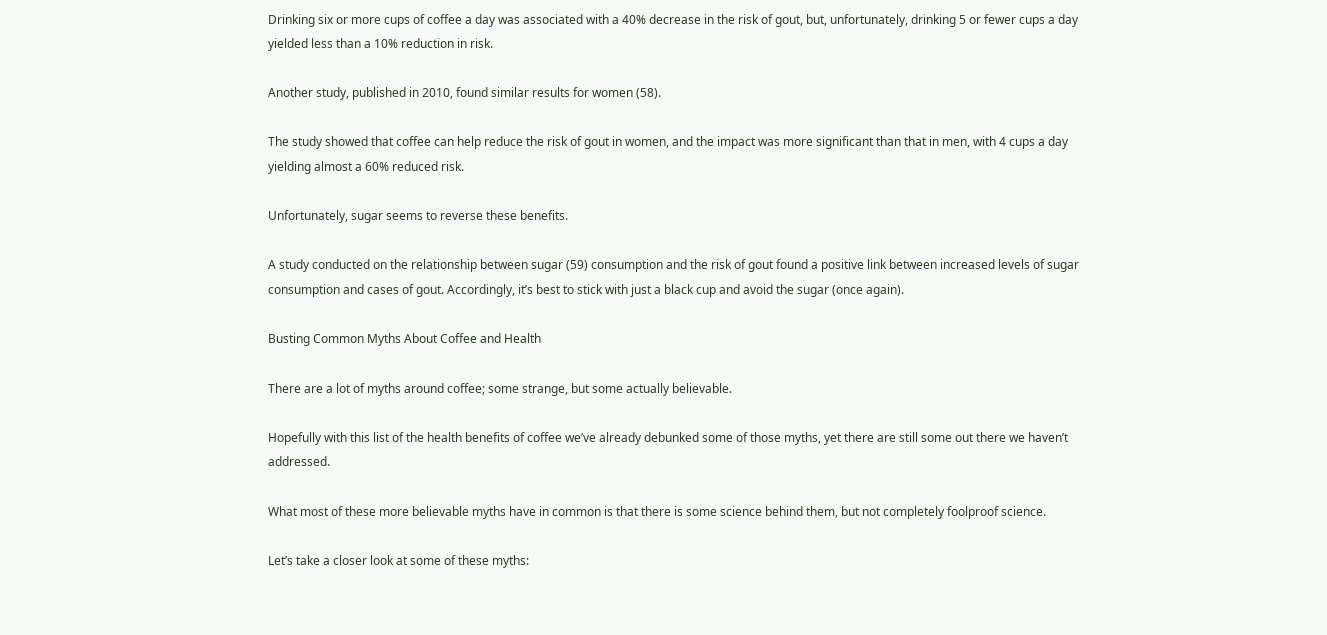Drinking six or more cups of coffee a day was associated with a 40% decrease in the risk of gout, but, unfortunately, drinking 5 or fewer cups a day yielded less than a 10% reduction in risk.

Another study, published in 2010, found similar results for women (58).

The study showed that coffee can help reduce the risk of gout in women, and the impact was more significant than that in men, with 4 cups a day yielding almost a 60% reduced risk.

Unfortunately, sugar seems to reverse these benefits.

A study conducted on the relationship between sugar (59) consumption and the risk of gout found a positive link between increased levels of sugar consumption and cases of gout. Accordingly, it’s best to stick with just a black cup and avoid the sugar (once again).

Busting Common Myths About Coffee and Health

There are a lot of myths around coffee; some strange, but some actually believable.

Hopefully with this list of the health benefits of coffee we’ve already debunked some of those myths, yet there are still some out there we haven’t addressed.

What most of these more believable myths have in common is that there is some science behind them, but not completely foolproof science.

Let’s take a closer look at some of these myths: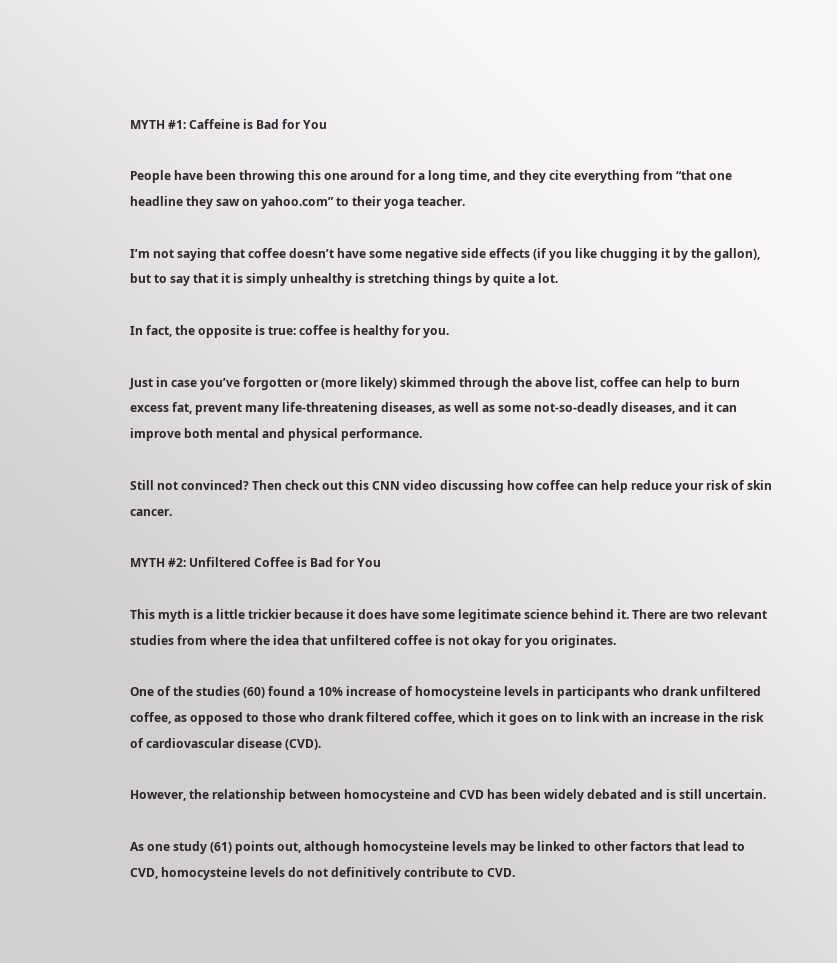MYTH #1: Caffeine is Bad for You

People have been throwing this one around for a long time, and they cite everything from “that one headline they saw on yahoo.com” to their yoga teacher.

I’m not saying that coffee doesn’t have some negative side effects (if you like chugging it by the gallon), but to say that it is simply unhealthy is stretching things by quite a lot.

In fact, the opposite is true: coffee is healthy for you.

Just in case you’ve forgotten or (more likely) skimmed through the above list, coffee can help to burn excess fat, prevent many life-threatening diseases, as well as some not-so-deadly diseases, and it can improve both mental and physical performance.

Still not convinced? Then check out this CNN video discussing how coffee can help reduce your risk of skin cancer.

MYTH #2: Unfiltered Coffee is Bad for You

This myth is a little trickier because it does have some legitimate science behind it. There are two relevant studies from where the idea that unfiltered coffee is not okay for you originates.

One of the studies (60) found a 10% increase of homocysteine levels in participants who drank unfiltered coffee, as opposed to those who drank filtered coffee, which it goes on to link with an increase in the risk of cardiovascular disease (CVD).

However, the relationship between homocysteine and CVD has been widely debated and is still uncertain.

As one study (61) points out, although homocysteine levels may be linked to other factors that lead to CVD, homocysteine levels do not definitively contribute to CVD.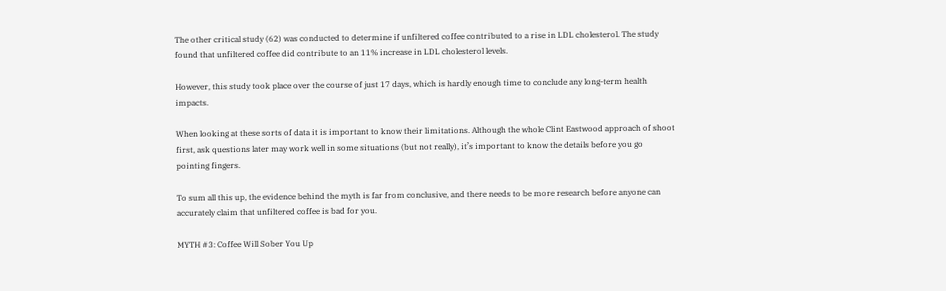The other critical study (62) was conducted to determine if unfiltered coffee contributed to a rise in LDL cholesterol. The study found that unfiltered coffee did contribute to an 11% increase in LDL cholesterol levels.

However, this study took place over the course of just 17 days, which is hardly enough time to conclude any long-term health impacts.

When looking at these sorts of data it is important to know their limitations. Although the whole Clint Eastwood approach of shoot first, ask questions later may work well in some situations (but not really), it’s important to know the details before you go pointing fingers.

To sum all this up, the evidence behind the myth is far from conclusive, and there needs to be more research before anyone can accurately claim that unfiltered coffee is bad for you.

MYTH #3: Coffee Will Sober You Up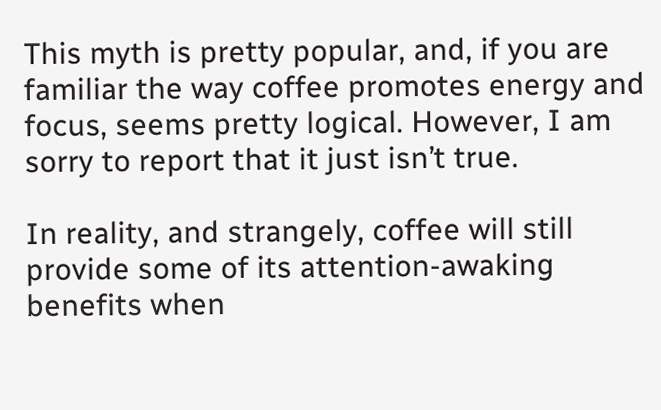This myth is pretty popular, and, if you are familiar the way coffee promotes energy and focus, seems pretty logical. However, I am sorry to report that it just isn’t true.

In reality, and strangely, coffee will still provide some of its attention-awaking benefits when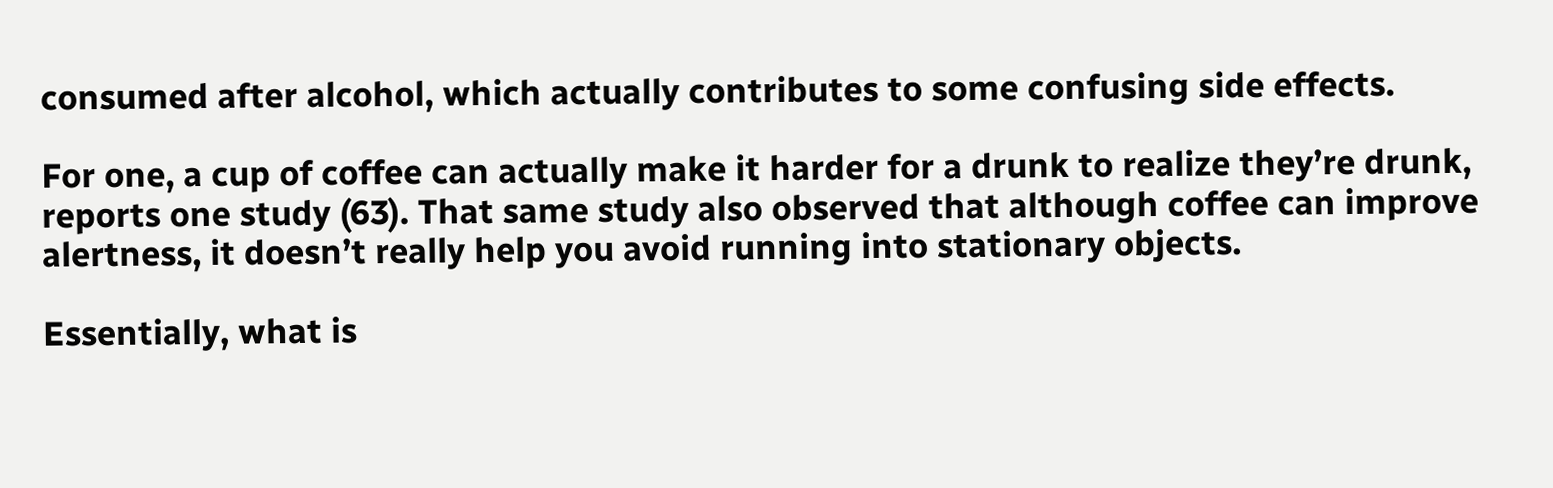consumed after alcohol, which actually contributes to some confusing side effects.

For one, a cup of coffee can actually make it harder for a drunk to realize they’re drunk, reports one study (63). That same study also observed that although coffee can improve alertness, it doesn’t really help you avoid running into stationary objects.

Essentially, what is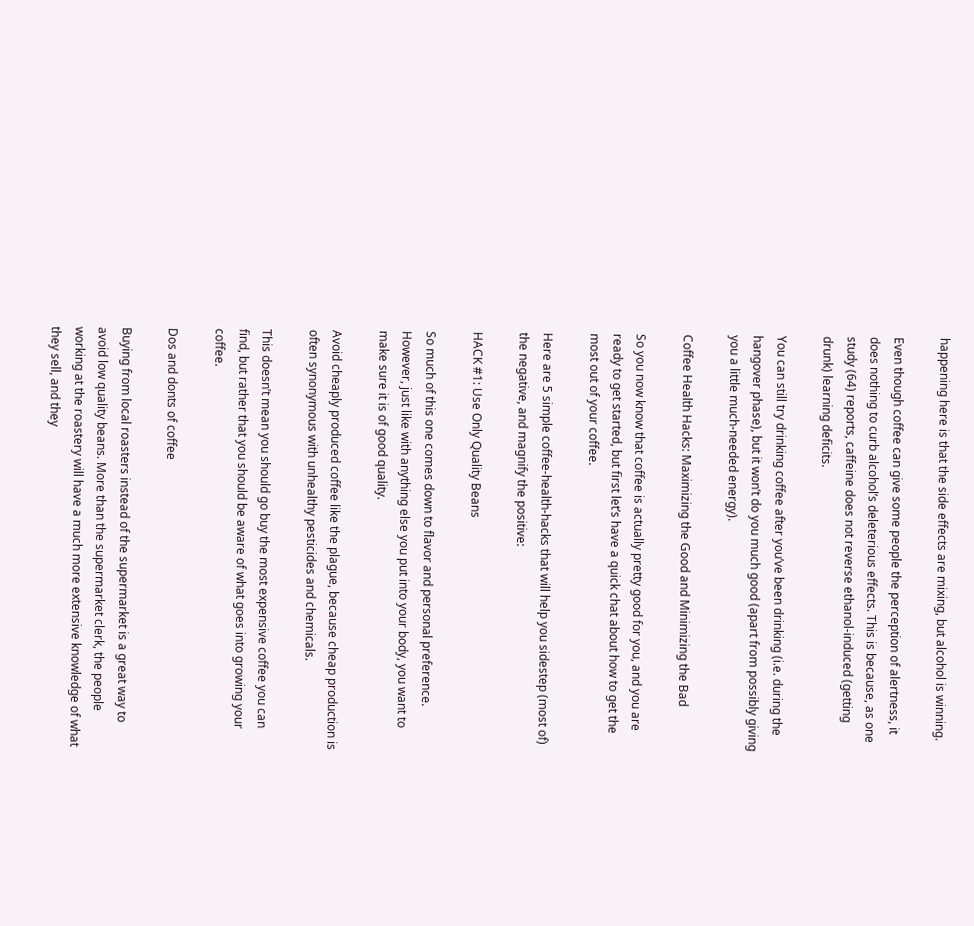happening here is that the side effects are mixing, but alcohol is winning.

Even though coffee can give some people the perception of alertness, it does nothing to curb alcohol’s deleterious effects. This is because, as one study (64) reports, caffeine does not reverse ethanol-induced (getting drunk) learning deficits.

You can still try drinking coffee after you’ve been drinking (i.e. during the hangover phase), but it won’t do you much good (apart from possibly giving you a little much-needed energy).

Coffee Health Hacks: Maximizing the Good and Minimizing the Bad

So you now know that coffee is actually pretty good for you, and you are ready to get started, but first let’s have a quick chat about how to get the most out of your coffee.

Here are 5 simple coffee-health-hacks that will help you sidestep (most of) the negative, and magnify the positive:

HACK #1: Use Only Quality Beans

So much of this one comes down to flavor and personal preference. However, just like with anything else you put into your body, you want to make sure it is of good quality.

Avoid cheaply produced coffee like the plague, because cheap production is often synonymous with unhealthy pesticides and chemicals.

This doesn’t mean you should go buy the most expensive coffee you can find, but rather that you should be aware of what goes into growing your coffee.

Dos and donts of coffee

Buying from local roasters instead of the supermarket is a great way to avoid low quality beans. More than the supermarket clerk, the people working at the roastery will have a much more extensive knowledge of what they sell, and they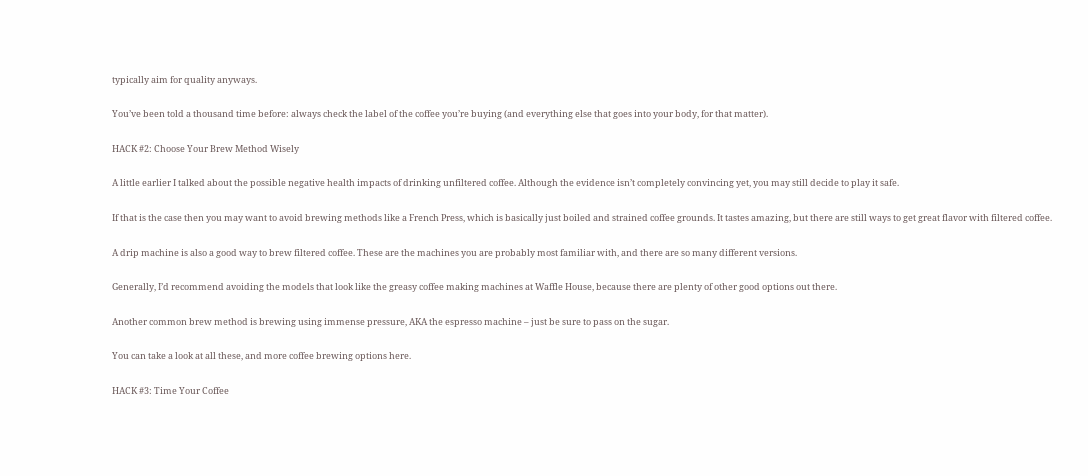typically aim for quality anyways.

You’ve been told a thousand time before: always check the label of the coffee you’re buying (and everything else that goes into your body, for that matter).

HACK #2: Choose Your Brew Method Wisely

A little earlier I talked about the possible negative health impacts of drinking unfiltered coffee. Although the evidence isn’t completely convincing yet, you may still decide to play it safe.

If that is the case then you may want to avoid brewing methods like a French Press, which is basically just boiled and strained coffee grounds. It tastes amazing, but there are still ways to get great flavor with filtered coffee.

A drip machine is also a good way to brew filtered coffee. These are the machines you are probably most familiar with, and there are so many different versions.

Generally, I’d recommend avoiding the models that look like the greasy coffee making machines at Waffle House, because there are plenty of other good options out there.

Another common brew method is brewing using immense pressure, AKA the espresso machine – just be sure to pass on the sugar.

You can take a look at all these, and more coffee brewing options here.

HACK #3: Time Your Coffee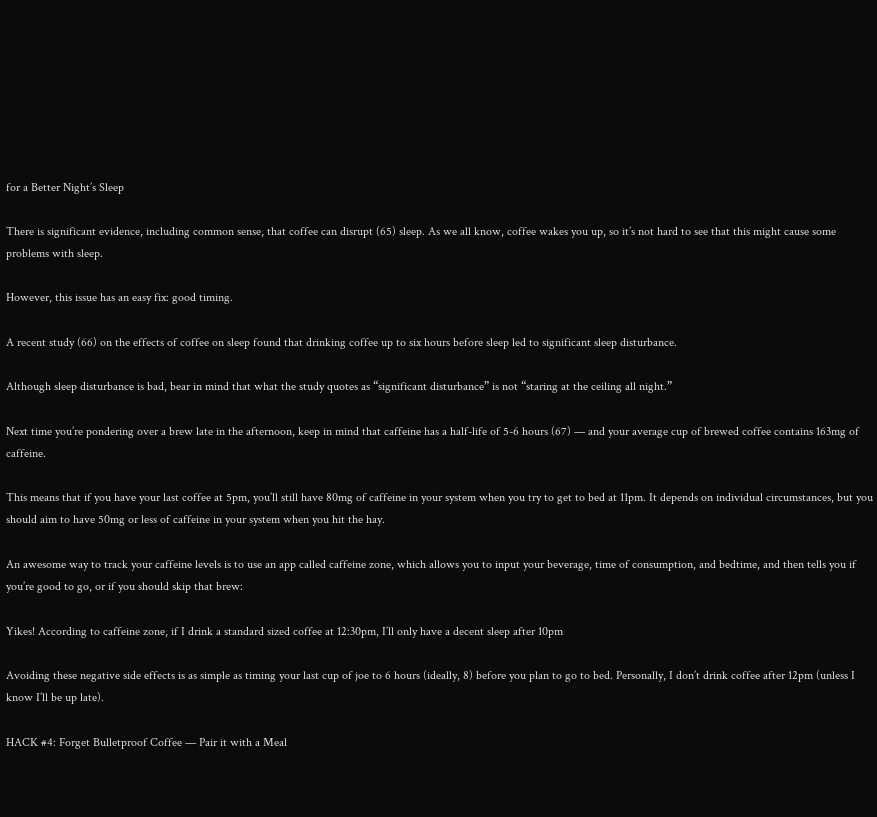for a Better Night’s Sleep

There is significant evidence, including common sense, that coffee can disrupt (65) sleep. As we all know, coffee wakes you up, so it’s not hard to see that this might cause some problems with sleep.

However, this issue has an easy fix: good timing.

A recent study (66) on the effects of coffee on sleep found that drinking coffee up to six hours before sleep led to significant sleep disturbance.

Although sleep disturbance is bad, bear in mind that what the study quotes as “significant disturbance” is not “staring at the ceiling all night.”

Next time you’re pondering over a brew late in the afternoon, keep in mind that caffeine has a half-life of 5-6 hours (67) — and your average cup of brewed coffee contains 163mg of caffeine.

This means that if you have your last coffee at 5pm, you’ll still have 80mg of caffeine in your system when you try to get to bed at 11pm. It depends on individual circumstances, but you should aim to have 50mg or less of caffeine in your system when you hit the hay.

An awesome way to track your caffeine levels is to use an app called caffeine zone, which allows you to input your beverage, time of consumption, and bedtime, and then tells you if you’re good to go, or if you should skip that brew:

Yikes! According to caffeine zone, if I drink a standard sized coffee at 12:30pm, I’ll only have a decent sleep after 10pm

Avoiding these negative side effects is as simple as timing your last cup of joe to 6 hours (ideally, 8) before you plan to go to bed. Personally, I don’t drink coffee after 12pm (unless I know I’ll be up late).

HACK #4: Forget Bulletproof Coffee — Pair it with a Meal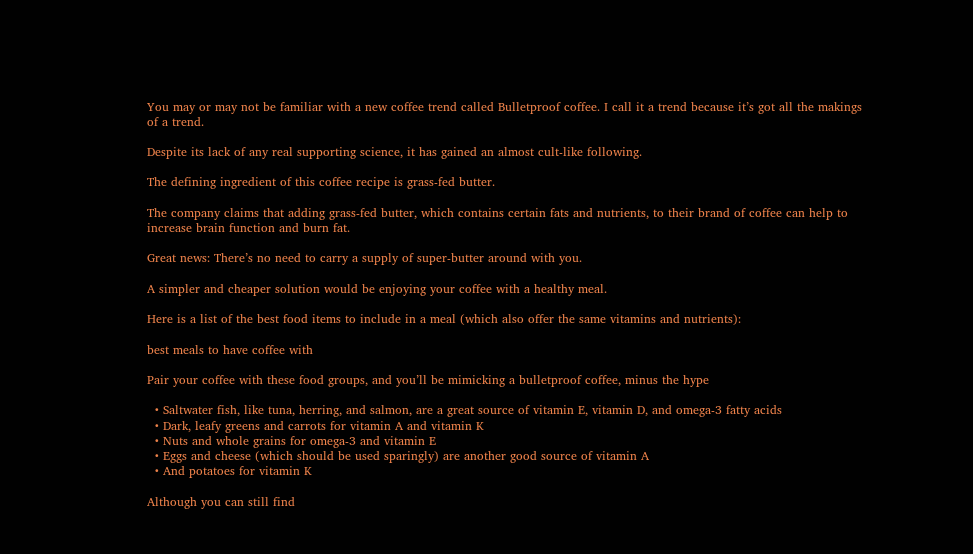You may or may not be familiar with a new coffee trend called Bulletproof coffee. I call it a trend because it’s got all the makings of a trend.

Despite its lack of any real supporting science, it has gained an almost cult-like following.

The defining ingredient of this coffee recipe is grass-fed butter.

The company claims that adding grass-fed butter, which contains certain fats and nutrients, to their brand of coffee can help to increase brain function and burn fat.

Great news: There’s no need to carry a supply of super-butter around with you.

A simpler and cheaper solution would be enjoying your coffee with a healthy meal.

Here is a list of the best food items to include in a meal (which also offer the same vitamins and nutrients):

best meals to have coffee with

Pair your coffee with these food groups, and you’ll be mimicking a bulletproof coffee, minus the hype

  • Saltwater fish, like tuna, herring, and salmon, are a great source of vitamin E, vitamin D, and omega-3 fatty acids
  • Dark, leafy greens and carrots for vitamin A and vitamin K
  • Nuts and whole grains for omega-3 and vitamin E
  • Eggs and cheese (which should be used sparingly) are another good source of vitamin A
  • And potatoes for vitamin K

Although you can still find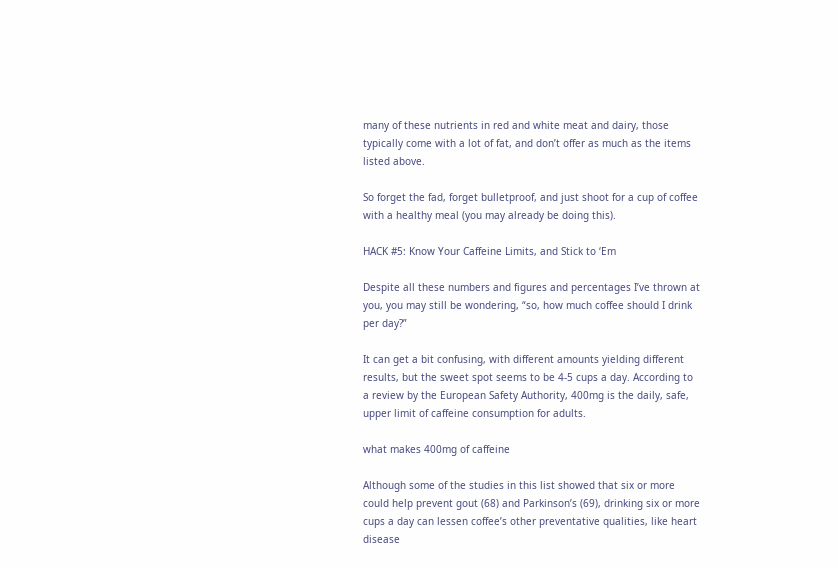many of these nutrients in red and white meat and dairy, those typically come with a lot of fat, and don’t offer as much as the items listed above.

So forget the fad, forget bulletproof, and just shoot for a cup of coffee with a healthy meal (you may already be doing this).

HACK #5: Know Your Caffeine Limits, and Stick to ‘Em

Despite all these numbers and figures and percentages I’ve thrown at you, you may still be wondering, “so, how much coffee should I drink per day?”

It can get a bit confusing, with different amounts yielding different results, but the sweet spot seems to be 4-5 cups a day. According to a review by the European Safety Authority, 400mg is the daily, safe, upper limit of caffeine consumption for adults.

what makes 400mg of caffeine

Although some of the studies in this list showed that six or more could help prevent gout (68) and Parkinson’s (69), drinking six or more cups a day can lessen coffee’s other preventative qualities, like heart disease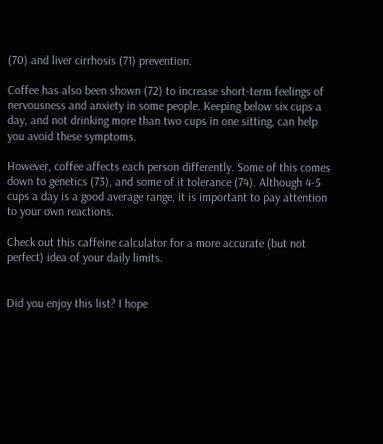(70) and liver cirrhosis (71) prevention.

Coffee has also been shown (72) to increase short-term feelings of nervousness and anxiety in some people. Keeping below six cups a day, and not drinking more than two cups in one sitting, can help you avoid these symptoms.

However, coffee affects each person differently. Some of this comes down to genetics (73), and some of it tolerance (74). Although 4-5 cups a day is a good average range, it is important to pay attention to your own reactions.

Check out this caffeine calculator for a more accurate (but not perfect) idea of your daily limits.


Did you enjoy this list? I hope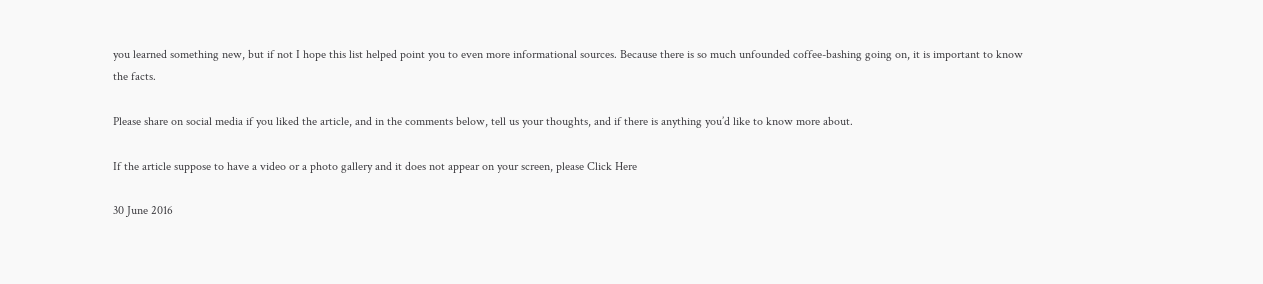you learned something new, but if not I hope this list helped point you to even more informational sources. Because there is so much unfounded coffee-bashing going on, it is important to know the facts.

Please share on social media if you liked the article, and in the comments below, tell us your thoughts, and if there is anything you’d like to know more about.

If the article suppose to have a video or a photo gallery and it does not appear on your screen, please Click Here

30 June 2016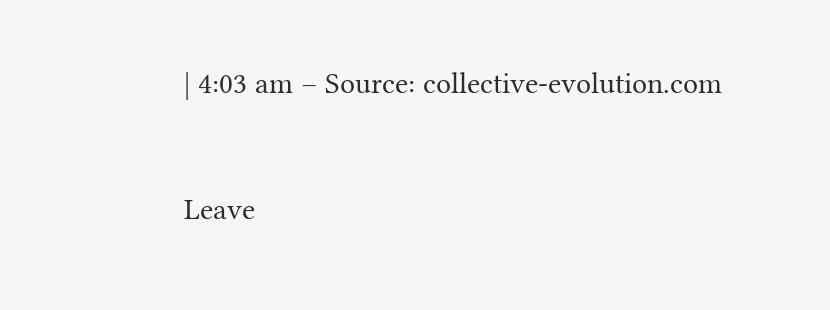| 4:03 am – Source: collective-evolution.com


Leave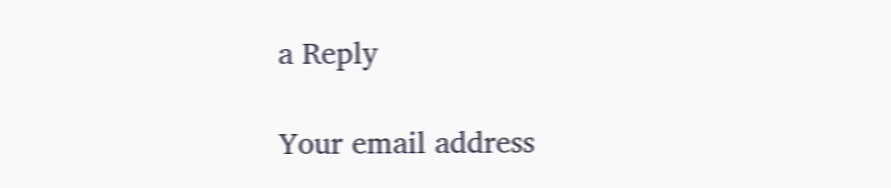a Reply

Your email address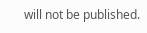will not be published.